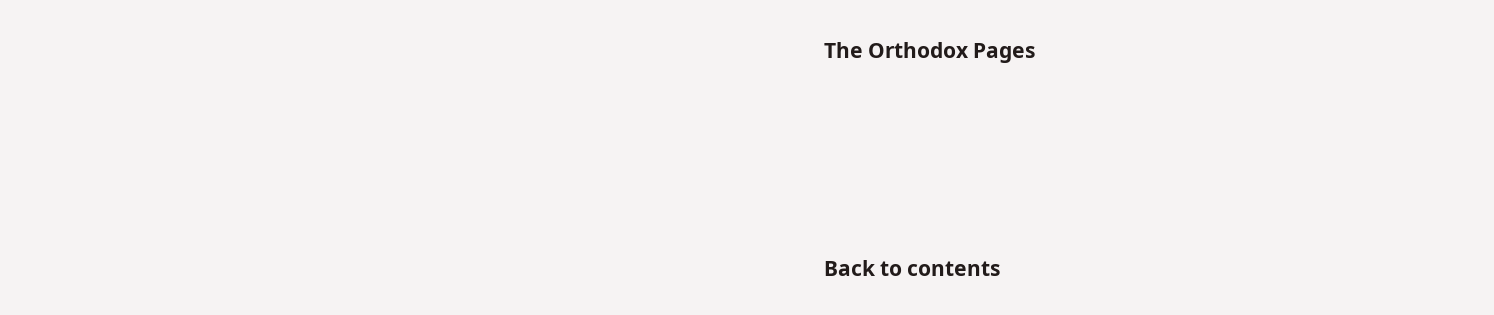The Orthodox Pages







Back to contents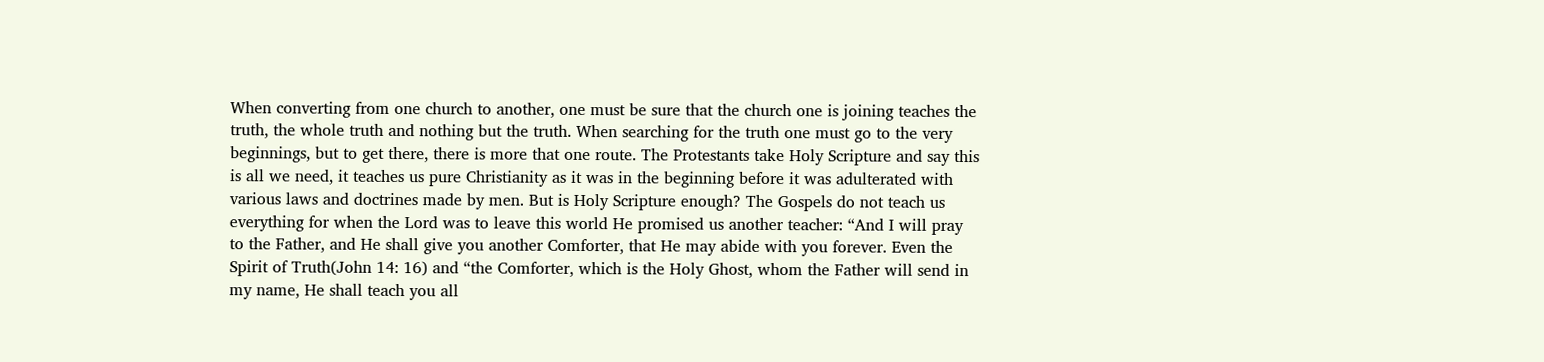When converting from one church to another, one must be sure that the church one is joining teaches the truth, the whole truth and nothing but the truth. When searching for the truth one must go to the very beginnings, but to get there, there is more that one route. The Protestants take Holy Scripture and say this is all we need, it teaches us pure Christianity as it was in the beginning before it was adulterated with various laws and doctrines made by men. But is Holy Scripture enough? The Gospels do not teach us everything for when the Lord was to leave this world He promised us another teacher: “And I will pray to the Father, and He shall give you another Comforter, that He may abide with you forever. Even the Spirit of Truth(John 14: 16) and “the Comforter, which is the Holy Ghost, whom the Father will send in my name, He shall teach you all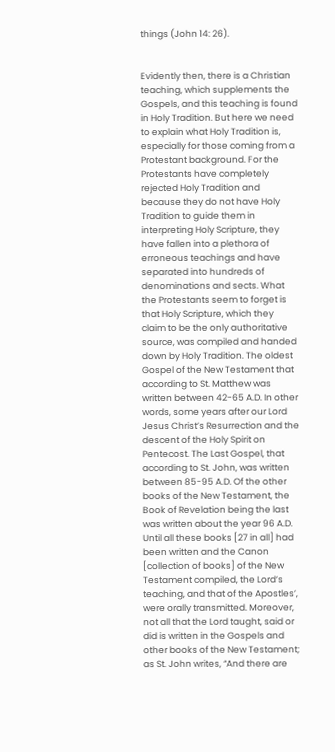things (John 14: 26).


Evidently then, there is a Christian teaching, which supplements the Gospels, and this teaching is found in Holy Tradition. But here we need to explain what Holy Tradition is, especially for those coming from a Protestant background. For the Protestants have completely rejected Holy Tradition and because they do not have Holy Tradition to guide them in interpreting Holy Scripture, they have fallen into a plethora of erroneous teachings and have separated into hundreds of denominations and sects. What the Protestants seem to forget is that Holy Scripture, which they claim to be the only authoritative source, was compiled and handed down by Holy Tradition. The oldest Gospel of the New Testament that according to St. Matthew was written between 42-65 A.D. In other words, some years after our Lord Jesus Christ’s Resurrection and the descent of the Holy Spirit on Pentecost. The Last Gospel, that according to St. John, was written between 85-95 A.D. Of the other books of the New Testament, the Book of Revelation being the last was written about the year 96 A.D. Until all these books [27 in all] had been written and the Canon [collection of books] of the New Testament compiled, the Lord’s teaching, and that of the Apostles’, were orally transmitted. Moreover, not all that the Lord taught, said or did is written in the Gospels and other books of the New Testament; as St. John writes, “And there are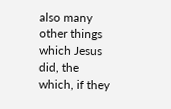also many other things which Jesus did, the which, if they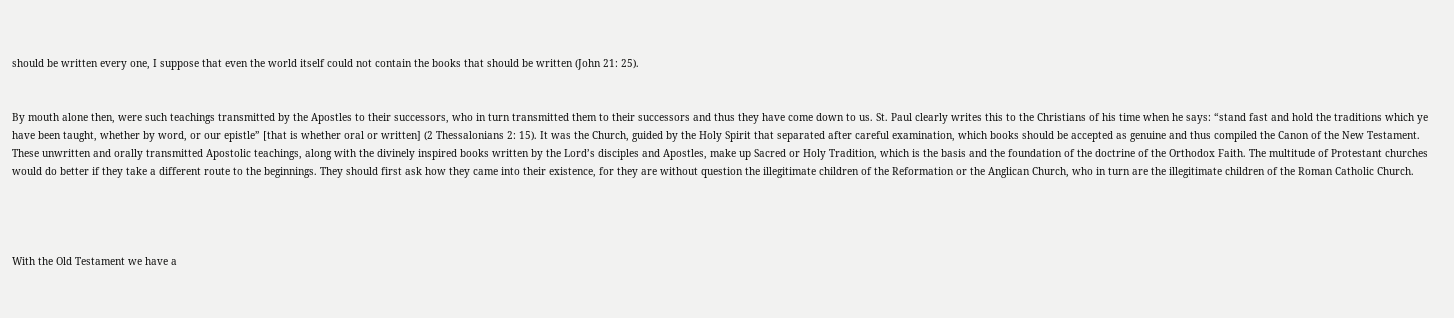should be written every one, I suppose that even the world itself could not contain the books that should be written (John 21: 25).


By mouth alone then, were such teachings transmitted by the Apostles to their successors, who in turn transmitted them to their successors and thus they have come down to us. St. Paul clearly writes this to the Christians of his time when he says: “stand fast and hold the traditions which ye have been taught, whether by word, or our epistle” [that is whether oral or written] (2 Thessalonians 2: 15). It was the Church, guided by the Holy Spirit that separated after careful examination, which books should be accepted as genuine and thus compiled the Canon of the New Testament. These unwritten and orally transmitted Apostolic teachings, along with the divinely inspired books written by the Lord’s disciples and Apostles, make up Sacred or Holy Tradition, which is the basis and the foundation of the doctrine of the Orthodox Faith. The multitude of Protestant churches would do better if they take a different route to the beginnings. They should first ask how they came into their existence, for they are without question the illegitimate children of the Reformation or the Anglican Church, who in turn are the illegitimate children of the Roman Catholic Church.




With the Old Testament we have a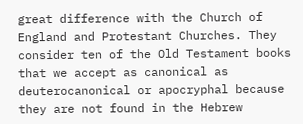great difference with the Church of England and Protestant Churches. They consider ten of the Old Testament books that we accept as canonical as deuterocanonical or apocryphal because they are not found in the Hebrew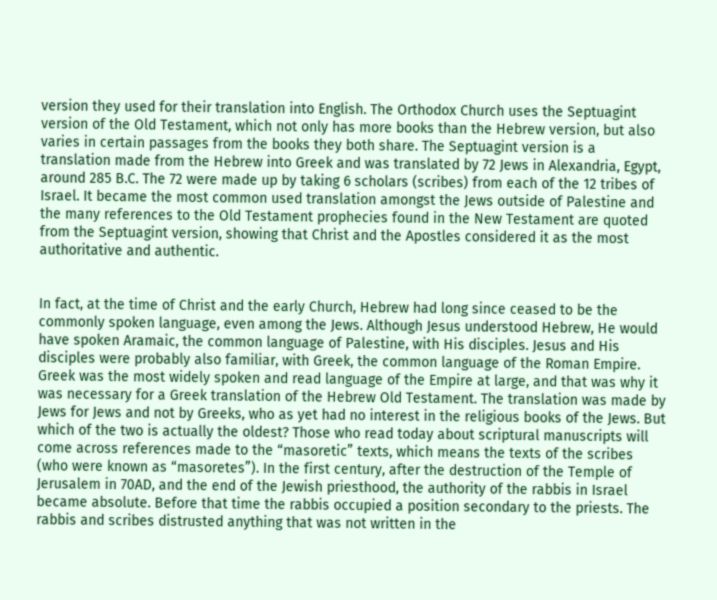version they used for their translation into English. The Orthodox Church uses the Septuagint version of the Old Testament, which not only has more books than the Hebrew version, but also varies in certain passages from the books they both share. The Septuagint version is a translation made from the Hebrew into Greek and was translated by 72 Jews in Alexandria, Egypt, around 285 B.C. The 72 were made up by taking 6 scholars (scribes) from each of the 12 tribes of Israel. It became the most common used translation amongst the Jews outside of Palestine and the many references to the Old Testament prophecies found in the New Testament are quoted from the Septuagint version, showing that Christ and the Apostles considered it as the most authoritative and authentic.


In fact, at the time of Christ and the early Church, Hebrew had long since ceased to be the commonly spoken language, even among the Jews. Although Jesus understood Hebrew, He would have spoken Aramaic, the common language of Palestine, with His disciples. Jesus and His disciples were probably also familiar, with Greek, the common language of the Roman Empire. Greek was the most widely spoken and read language of the Empire at large, and that was why it was necessary for a Greek translation of the Hebrew Old Testament. The translation was made by Jews for Jews and not by Greeks, who as yet had no interest in the religious books of the Jews. But which of the two is actually the oldest? Those who read today about scriptural manuscripts will come across references made to the “masoretic” texts, which means the texts of the scribes (who were known as “masoretes”). In the first century, after the destruction of the Temple of Jerusalem in 70AD, and the end of the Jewish priesthood, the authority of the rabbis in Israel became absolute. Before that time the rabbis occupied a position secondary to the priests. The rabbis and scribes distrusted anything that was not written in the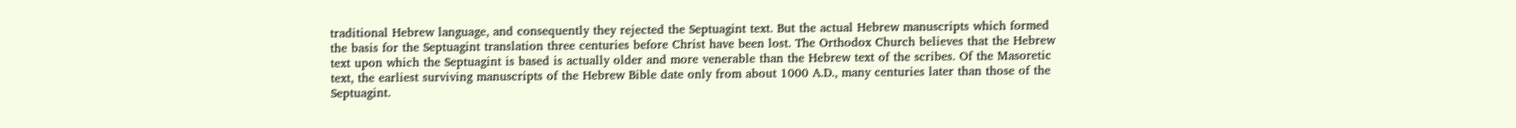traditional Hebrew language, and consequently they rejected the Septuagint text. But the actual Hebrew manuscripts which formed the basis for the Septuagint translation three centuries before Christ have been lost. The Orthodox Church believes that the Hebrew text upon which the Septuagint is based is actually older and more venerable than the Hebrew text of the scribes. Of the Masoretic text, the earliest surviving manuscripts of the Hebrew Bible date only from about 1000 A.D., many centuries later than those of the Septuagint.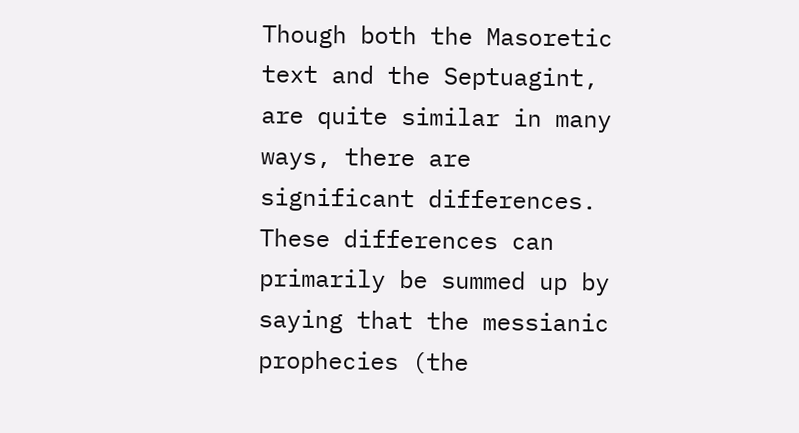Though both the Masoretic text and the Septuagint, are quite similar in many ways, there are significant differences. These differences can primarily be summed up by saying that the messianic prophecies (the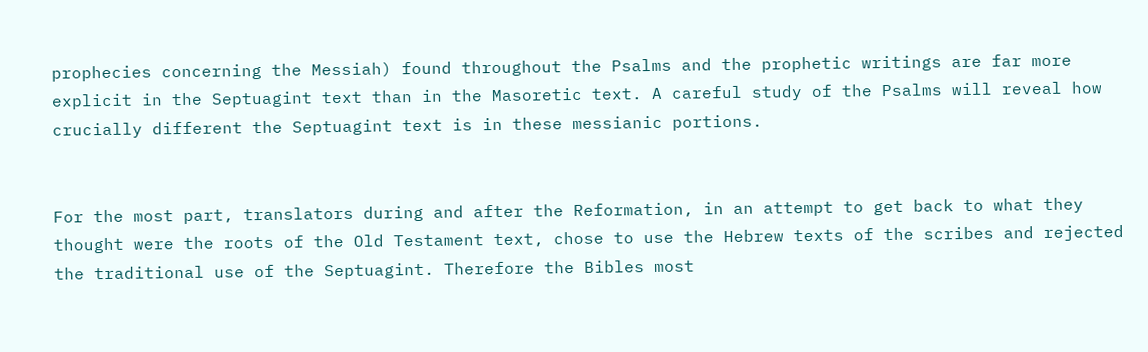prophecies concerning the Messiah) found throughout the Psalms and the prophetic writings are far more explicit in the Septuagint text than in the Masoretic text. A careful study of the Psalms will reveal how crucially different the Septuagint text is in these messianic portions.


For the most part, translators during and after the Reformation, in an attempt to get back to what they thought were the roots of the Old Testament text, chose to use the Hebrew texts of the scribes and rejected the traditional use of the Septuagint. Therefore the Bibles most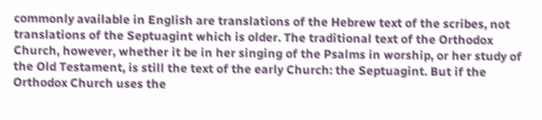commonly available in English are translations of the Hebrew text of the scribes, not translations of the Septuagint which is older. The traditional text of the Orthodox Church, however, whether it be in her singing of the Psalms in worship, or her study of the Old Testament, is still the text of the early Church: the Septuagint. But if the Orthodox Church uses the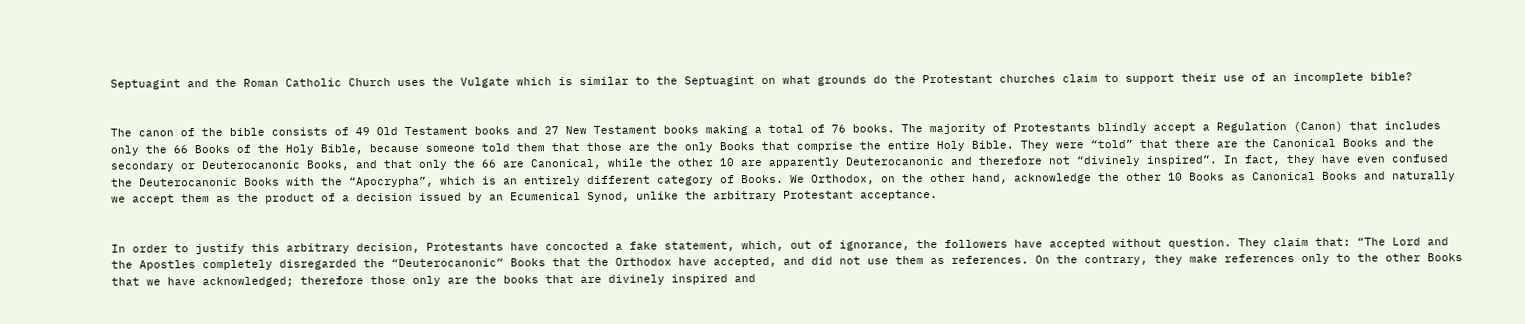Septuagint and the Roman Catholic Church uses the Vulgate which is similar to the Septuagint on what grounds do the Protestant churches claim to support their use of an incomplete bible?


The canon of the bible consists of 49 Old Testament books and 27 New Testament books making a total of 76 books. The majority of Protestants blindly accept a Regulation (Canon) that includes only the 66 Books of the Holy Bible, because someone told them that those are the only Books that comprise the entire Holy Bible. They were “told” that there are the Canonical Books and the secondary or Deuterocanonic Books, and that only the 66 are Canonical, while the other 10 are apparently Deuterocanonic and therefore not “divinely inspired”. In fact, they have even confused the Deuterocanonic Books with the “Apocrypha”, which is an entirely different category of Books. We Orthodox, on the other hand, acknowledge the other 10 Books as Canonical Books and naturally we accept them as the product of a decision issued by an Ecumenical Synod, unlike the arbitrary Protestant acceptance.


In order to justify this arbitrary decision, Protestants have concocted a fake statement, which, out of ignorance, the followers have accepted without question. They claim that: “The Lord and the Apostles completely disregarded the “Deuterocanonic” Books that the Orthodox have accepted, and did not use them as references. On the contrary, they make references only to the other Books that we have acknowledged; therefore those only are the books that are divinely inspired and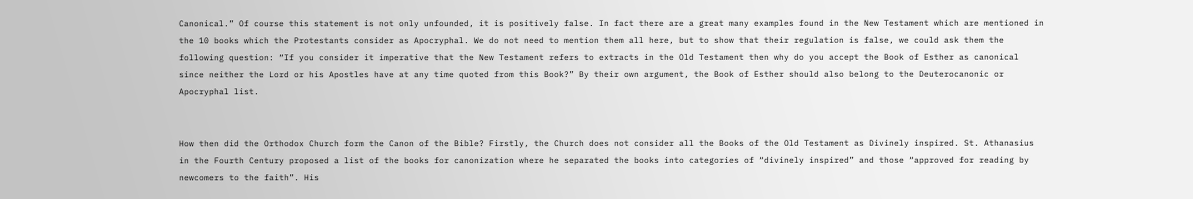Canonical.” Of course this statement is not only unfounded, it is positively false. In fact there are a great many examples found in the New Testament which are mentioned in the 10 books which the Protestants consider as Apocryphal. We do not need to mention them all here, but to show that their regulation is false, we could ask them the following question: “If you consider it imperative that the New Testament refers to extracts in the Old Testament then why do you accept the Book of Esther as canonical since neither the Lord or his Apostles have at any time quoted from this Book?” By their own argument, the Book of Esther should also belong to the Deuterocanonic or Apocryphal list.


How then did the Orthodox Church form the Canon of the Bible? Firstly, the Church does not consider all the Books of the Old Testament as Divinely inspired. St. Athanasius in the Fourth Century proposed a list of the books for canonization where he separated the books into categories of “divinely inspired” and those “approved for reading by newcomers to the faith”. His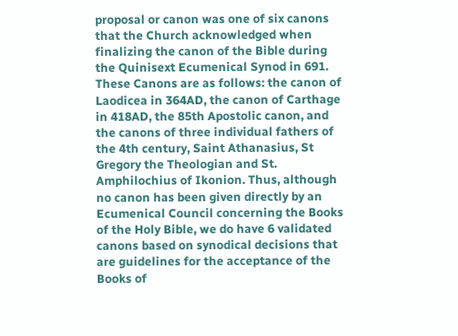proposal or canon was one of six canons that the Church acknowledged when finalizing the canon of the Bible during the Quinisext Ecumenical Synod in 691. These Canons are as follows: the canon of Laodicea in 364AD, the canon of Carthage in 418AD, the 85th Apostolic canon, and the canons of three individual fathers of the 4th century, Saint Athanasius, St Gregory the Theologian and St. Amphilochius of Ikonion. Thus, although no canon has been given directly by an Ecumenical Council concerning the Books of the Holy Bible, we do have 6 validated canons based on synodical decisions that are guidelines for the acceptance of the Books of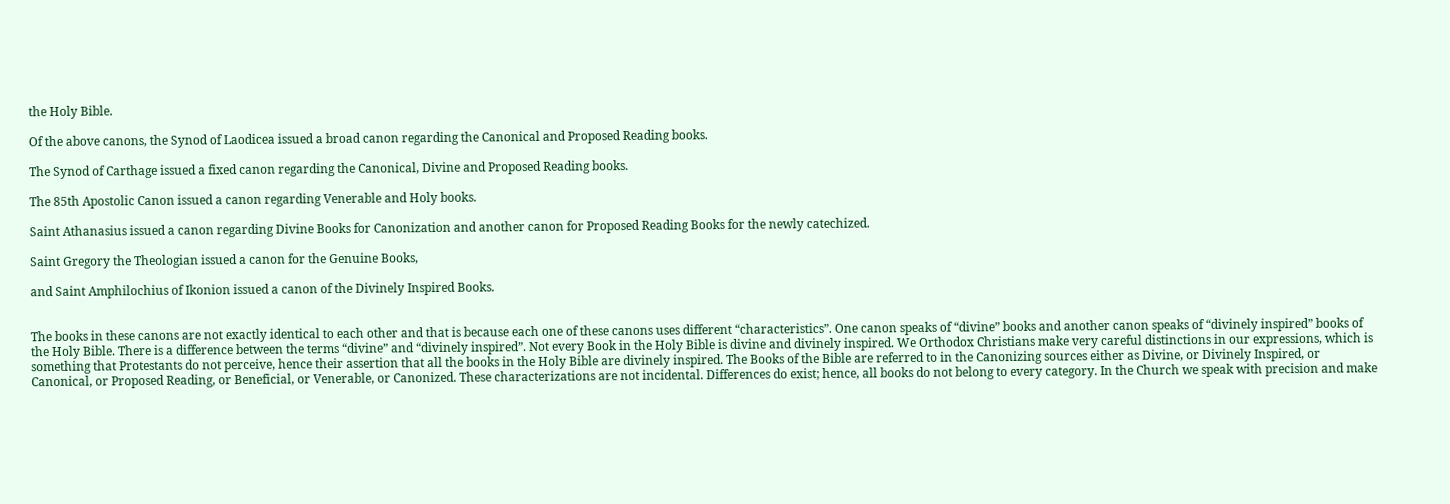the Holy Bible.

Of the above canons, the Synod of Laodicea issued a broad canon regarding the Canonical and Proposed Reading books.

The Synod of Carthage issued a fixed canon regarding the Canonical, Divine and Proposed Reading books.

The 85th Apostolic Canon issued a canon regarding Venerable and Holy books.

Saint Athanasius issued a canon regarding Divine Books for Canonization and another canon for Proposed Reading Books for the newly catechized.

Saint Gregory the Theologian issued a canon for the Genuine Books,

and Saint Amphilochius of Ikonion issued a canon of the Divinely Inspired Books.


The books in these canons are not exactly identical to each other and that is because each one of these canons uses different “characteristics”. One canon speaks of “divine” books and another canon speaks of “divinely inspired” books of the Holy Bible. There is a difference between the terms “divine” and “divinely inspired”. Not every Book in the Holy Bible is divine and divinely inspired. We Orthodox Christians make very careful distinctions in our expressions, which is something that Protestants do not perceive, hence their assertion that all the books in the Holy Bible are divinely inspired. The Books of the Bible are referred to in the Canonizing sources either as Divine, or Divinely Inspired, or Canonical, or Proposed Reading, or Beneficial, or Venerable, or Canonized. These characterizations are not incidental. Differences do exist; hence, all books do not belong to every category. In the Church we speak with precision and make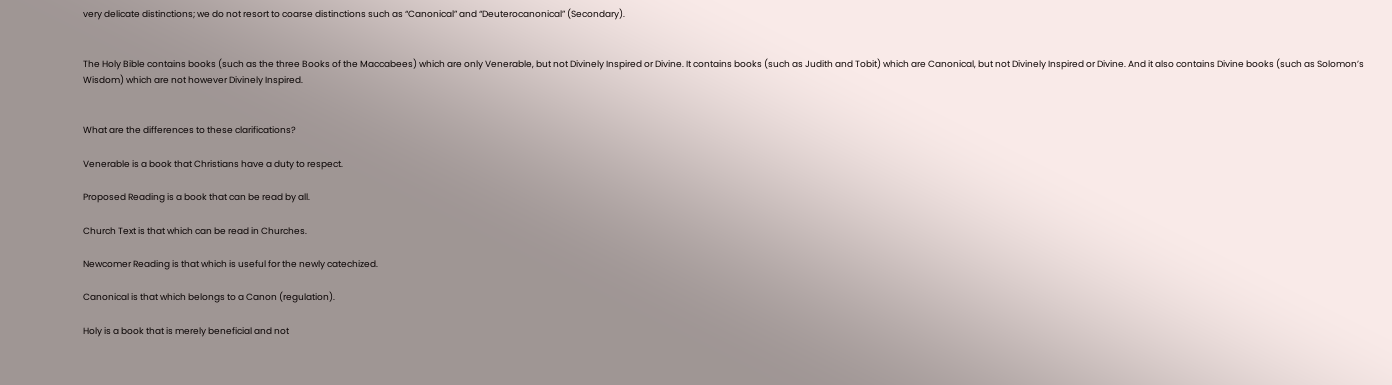very delicate distinctions; we do not resort to coarse distinctions such as “Canonical” and “Deuterocanonical” (Secondary).


The Holy Bible contains books (such as the three Books of the Maccabees) which are only Venerable, but not Divinely Inspired or Divine. It contains books (such as Judith and Tobit) which are Canonical, but not Divinely Inspired or Divine. And it also contains Divine books (such as Solomon’s Wisdom) which are not however Divinely Inspired.


What are the differences to these clarifications?

Venerable is a book that Christians have a duty to respect.

Proposed Reading is a book that can be read by all.

Church Text is that which can be read in Churches.

Newcomer Reading is that which is useful for the newly catechized.

Canonical is that which belongs to a Canon (regulation).

Holy is a book that is merely beneficial and not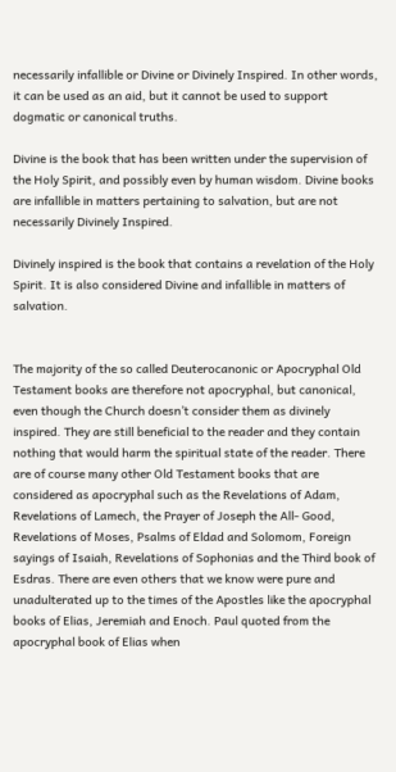necessarily infallible or Divine or Divinely Inspired. In other words, it can be used as an aid, but it cannot be used to support dogmatic or canonical truths.

Divine is the book that has been written under the supervision of the Holy Spirit, and possibly even by human wisdom. Divine books are infallible in matters pertaining to salvation, but are not necessarily Divinely Inspired.

Divinely inspired is the book that contains a revelation of the Holy Spirit. It is also considered Divine and infallible in matters of salvation.


The majority of the so called Deuterocanonic or Apocryphal Old Testament books are therefore not apocryphal, but canonical, even though the Church doesn’t consider them as divinely inspired. They are still beneficial to the reader and they contain nothing that would harm the spiritual state of the reader. There are of course many other Old Testament books that are considered as apocryphal such as the Revelations of Adam, Revelations of Lamech, the Prayer of Joseph the All- Good, Revelations of Moses, Psalms of Eldad and Solomom, Foreign sayings of Isaiah, Revelations of Sophonias and the Third book of Esdras. There are even others that we know were pure and unadulterated up to the times of the Apostles like the apocryphal books of Elias, Jeremiah and Enoch. Paul quoted from the apocryphal book of Elias when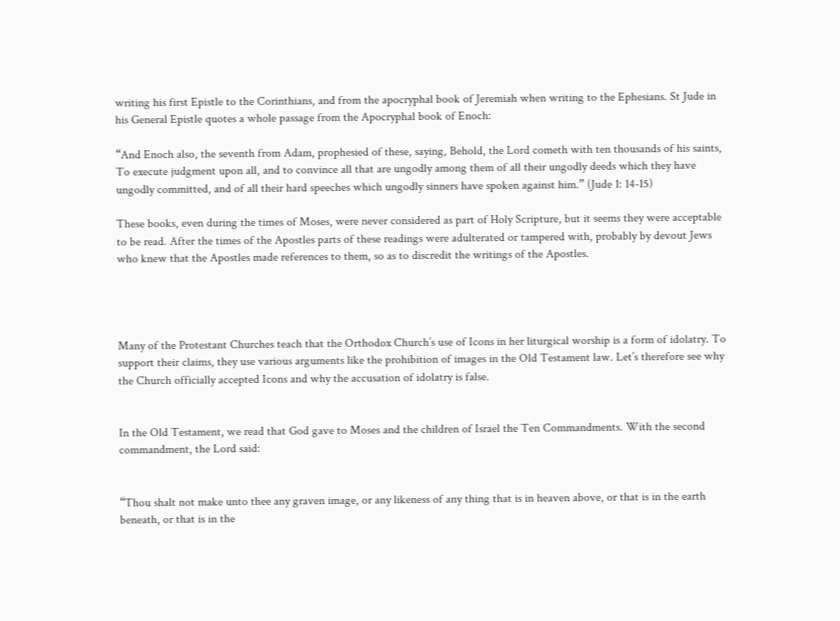writing his first Epistle to the Corinthians, and from the apocryphal book of Jeremiah when writing to the Ephesians. St Jude in his General Epistle quotes a whole passage from the Apocryphal book of Enoch:

“And Enoch also, the seventh from Adam, prophesied of these, saying, Behold, the Lord cometh with ten thousands of his saints, To execute judgment upon all, and to convince all that are ungodly among them of all their ungodly deeds which they have ungodly committed, and of all their hard speeches which ungodly sinners have spoken against him.” (Jude 1: 14-15)

These books, even during the times of Moses, were never considered as part of Holy Scripture, but it seems they were acceptable to be read. After the times of the Apostles parts of these readings were adulterated or tampered with, probably by devout Jews who knew that the Apostles made references to them, so as to discredit the writings of the Apostles.




Many of the Protestant Churches teach that the Orthodox Church’s use of Icons in her liturgical worship is a form of idolatry. To support their claims, they use various arguments like the prohibition of images in the Old Testament law. Let’s therefore see why the Church officially accepted Icons and why the accusation of idolatry is false.


In the Old Testament, we read that God gave to Moses and the children of Israel the Ten Commandments. With the second commandment, the Lord said:


“Thou shalt not make unto thee any graven image, or any likeness of any thing that is in heaven above, or that is in the earth beneath, or that is in the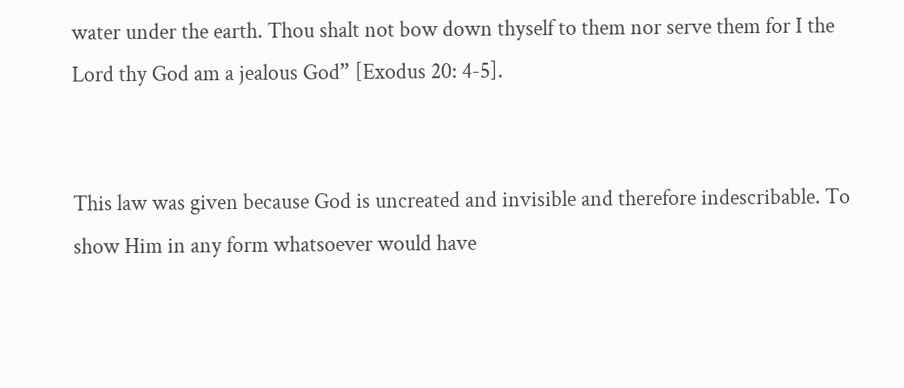water under the earth. Thou shalt not bow down thyself to them nor serve them for I the Lord thy God am a jealous God” [Exodus 20: 4-5].


This law was given because God is uncreated and invisible and therefore indescribable. To show Him in any form whatsoever would have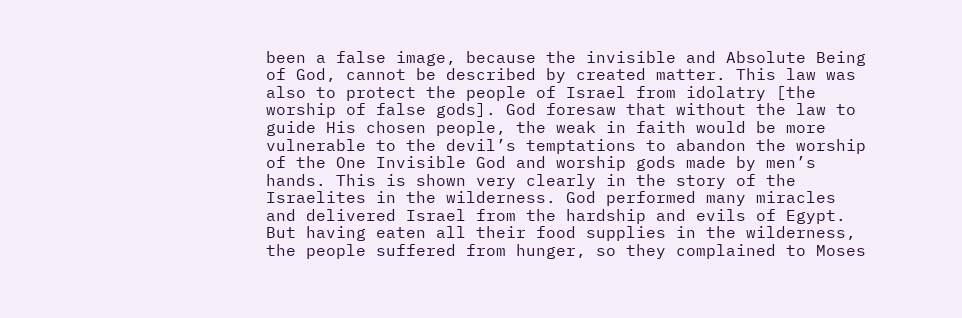been a false image, because the invisible and Absolute Being of God, cannot be described by created matter. This law was also to protect the people of Israel from idolatry [the worship of false gods]. God foresaw that without the law to guide His chosen people, the weak in faith would be more vulnerable to the devil’s temptations to abandon the worship of the One Invisible God and worship gods made by men’s hands. This is shown very clearly in the story of the Israelites in the wilderness. God performed many miracles and delivered Israel from the hardship and evils of Egypt. But having eaten all their food supplies in the wilderness, the people suffered from hunger, so they complained to Moses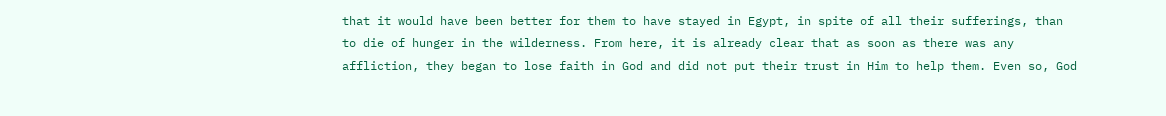that it would have been better for them to have stayed in Egypt, in spite of all their sufferings, than to die of hunger in the wilderness. From here, it is already clear that as soon as there was any affliction, they began to lose faith in God and did not put their trust in Him to help them. Even so, God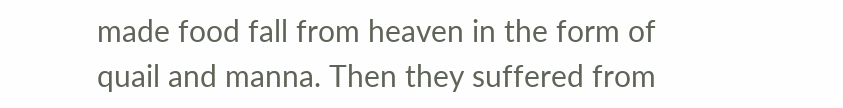made food fall from heaven in the form of quail and manna. Then they suffered from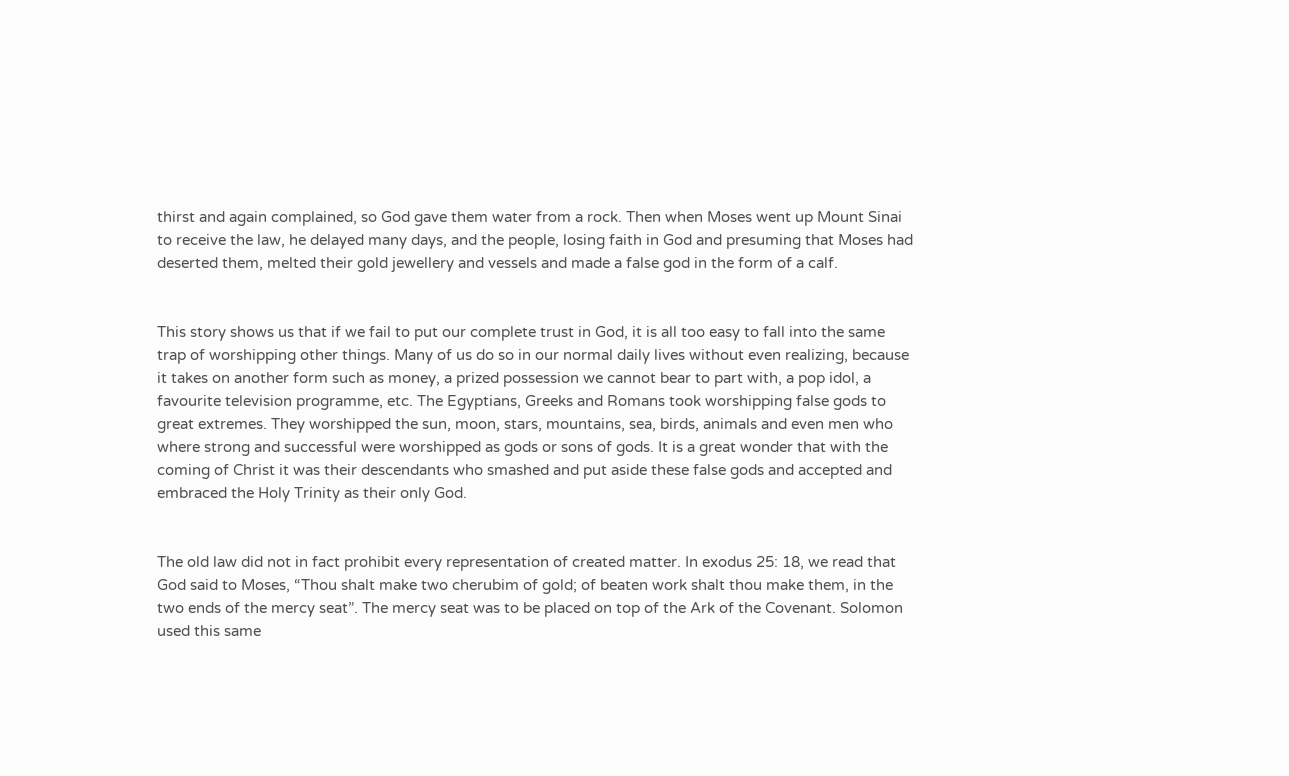thirst and again complained, so God gave them water from a rock. Then when Moses went up Mount Sinai to receive the law, he delayed many days, and the people, losing faith in God and presuming that Moses had deserted them, melted their gold jewellery and vessels and made a false god in the form of a calf.


This story shows us that if we fail to put our complete trust in God, it is all too easy to fall into the same trap of worshipping other things. Many of us do so in our normal daily lives without even realizing, because it takes on another form such as money, a prized possession we cannot bear to part with, a pop idol, a favourite television programme, etc. The Egyptians, Greeks and Romans took worshipping false gods to great extremes. They worshipped the sun, moon, stars, mountains, sea, birds, animals and even men who where strong and successful were worshipped as gods or sons of gods. It is a great wonder that with the coming of Christ it was their descendants who smashed and put aside these false gods and accepted and embraced the Holy Trinity as their only God.


The old law did not in fact prohibit every representation of created matter. In exodus 25: 18, we read that God said to Moses, “Thou shalt make two cherubim of gold; of beaten work shalt thou make them, in the two ends of the mercy seat”. The mercy seat was to be placed on top of the Ark of the Covenant. Solomon used this same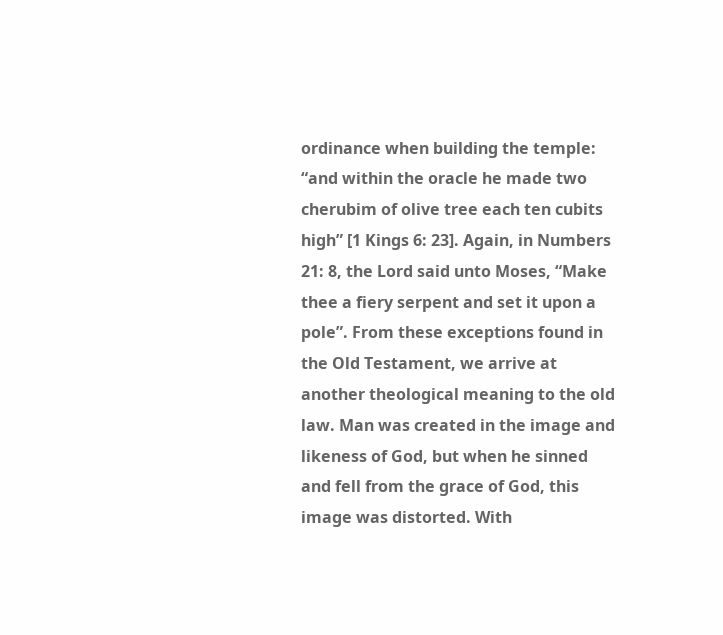ordinance when building the temple: “and within the oracle he made two cherubim of olive tree each ten cubits high” [1 Kings 6: 23]. Again, in Numbers 21: 8, the Lord said unto Moses, “Make thee a fiery serpent and set it upon a pole”. From these exceptions found in the Old Testament, we arrive at another theological meaning to the old law. Man was created in the image and likeness of God, but when he sinned and fell from the grace of God, this image was distorted. With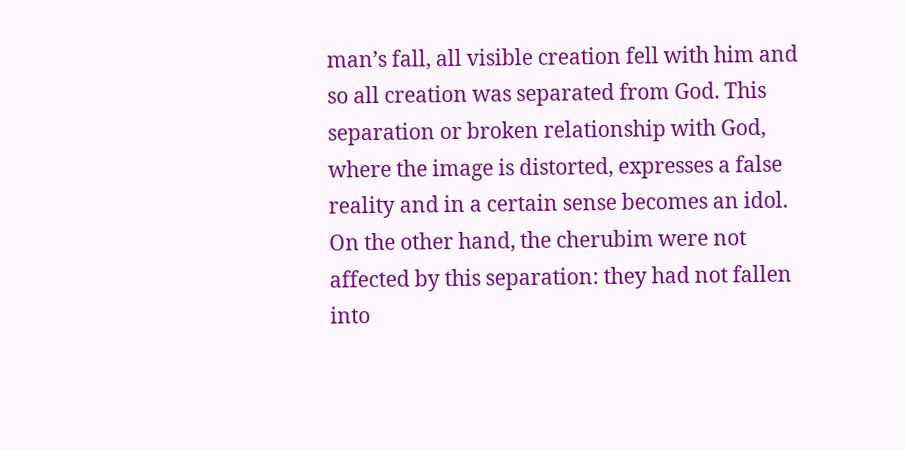man’s fall, all visible creation fell with him and so all creation was separated from God. This separation or broken relationship with God, where the image is distorted, expresses a false reality and in a certain sense becomes an idol. On the other hand, the cherubim were not affected by this separation: they had not fallen into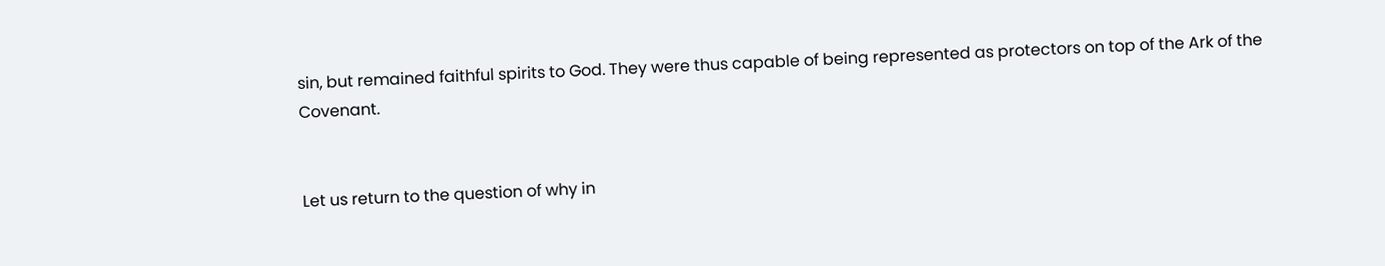sin, but remained faithful spirits to God. They were thus capable of being represented as protectors on top of the Ark of the Covenant.


Let us return to the question of why in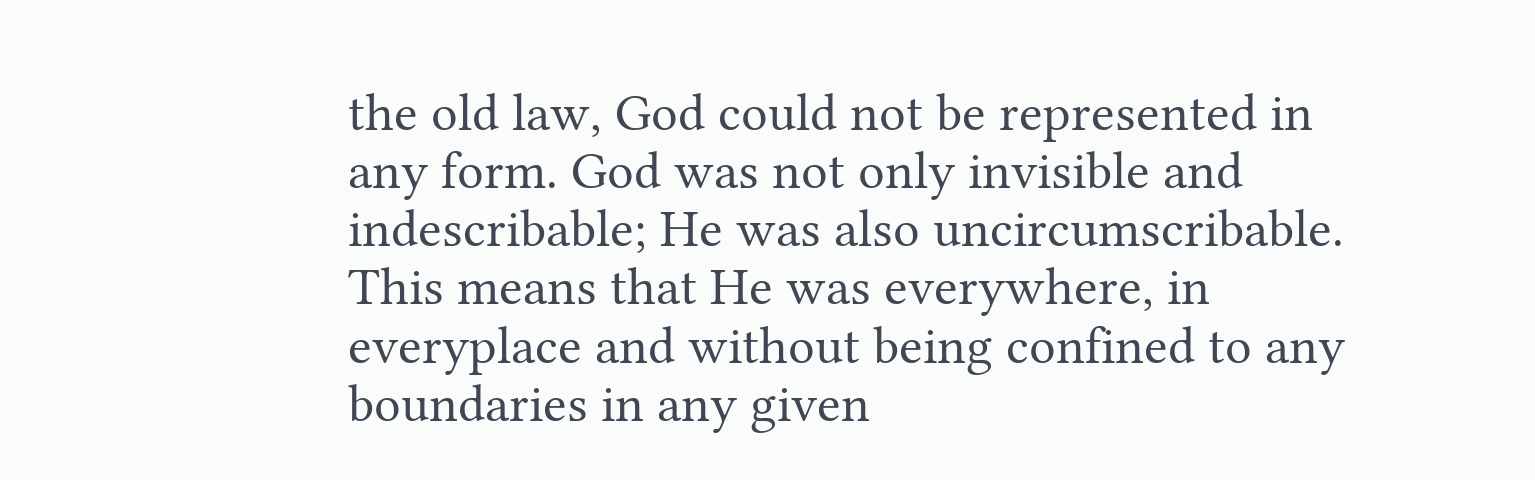the old law, God could not be represented in any form. God was not only invisible and indescribable; He was also uncircumscribable. This means that He was everywhere, in everyplace and without being confined to any boundaries in any given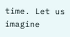time. Let us imagine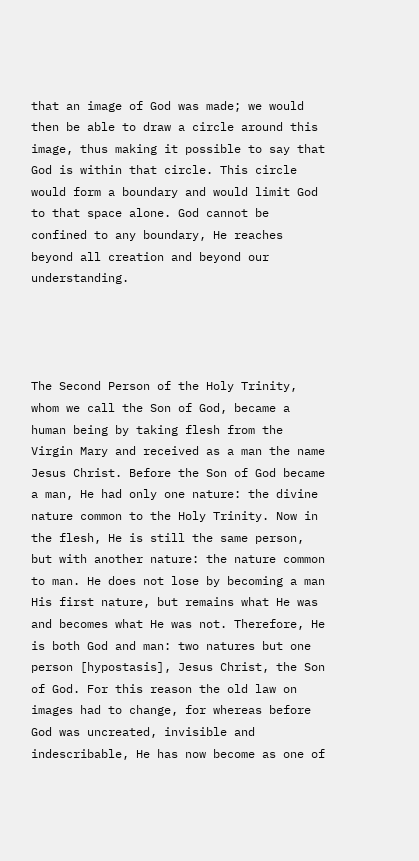that an image of God was made; we would then be able to draw a circle around this image, thus making it possible to say that God is within that circle. This circle would form a boundary and would limit God to that space alone. God cannot be confined to any boundary, He reaches beyond all creation and beyond our understanding.




The Second Person of the Holy Trinity, whom we call the Son of God, became a human being by taking flesh from the Virgin Mary and received as a man the name Jesus Christ. Before the Son of God became a man, He had only one nature: the divine nature common to the Holy Trinity. Now in the flesh, He is still the same person, but with another nature: the nature common to man. He does not lose by becoming a man His first nature, but remains what He was and becomes what He was not. Therefore, He is both God and man: two natures but one person [hypostasis], Jesus Christ, the Son of God. For this reason the old law on images had to change, for whereas before God was uncreated, invisible and indescribable, He has now become as one of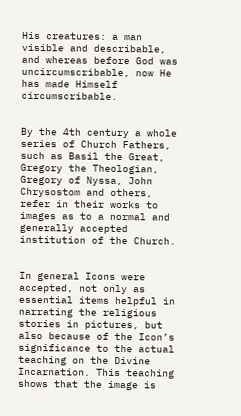His creatures: a man visible and describable, and whereas before God was uncircumscribable, now He has made Himself circumscribable.


By the 4th century a whole series of Church Fathers, such as Basil the Great, Gregory the Theologian, Gregory of Nyssa, John Chrysostom and others, refer in their works to images as to a normal and generally accepted institution of the Church.


In general Icons were accepted, not only as essential items helpful in narrating the religious stories in pictures, but also because of the Icon’s significance to the actual teaching on the Divine Incarnation. This teaching shows that the image is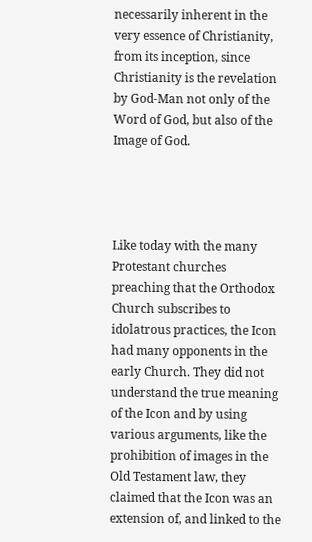necessarily inherent in the very essence of Christianity, from its inception, since Christianity is the revelation by God-Man not only of the Word of God, but also of the Image of God.




Like today with the many Protestant churches preaching that the Orthodox Church subscribes to idolatrous practices, the Icon had many opponents in the early Church. They did not understand the true meaning of the Icon and by using various arguments, like the prohibition of images in the Old Testament law, they claimed that the Icon was an extension of, and linked to the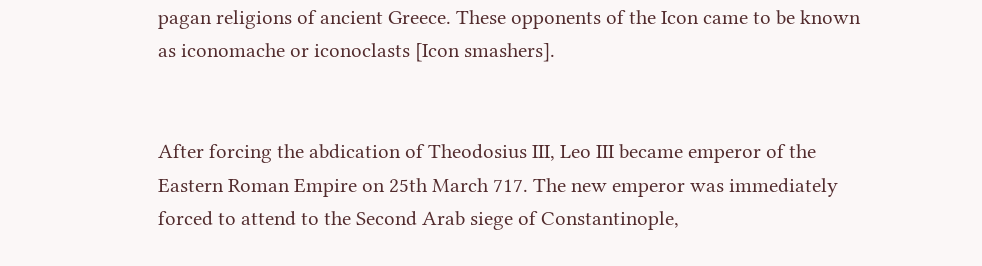pagan religions of ancient Greece. These opponents of the Icon came to be known as iconomache or iconoclasts [Icon smashers].


After forcing the abdication of Theodosius III, Leo III became emperor of the Eastern Roman Empire on 25th March 717. The new emperor was immediately forced to attend to the Second Arab siege of Constantinople,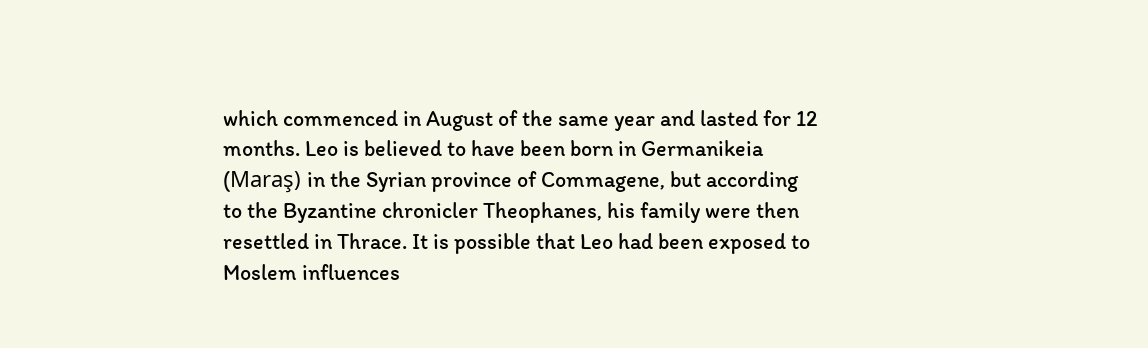which commenced in August of the same year and lasted for 12 months. Leo is believed to have been born in Germanikeia (Maraş) in the Syrian province of Commagene, but according to the Byzantine chronicler Theophanes, his family were then resettled in Thrace. It is possible that Leo had been exposed to Moslem influences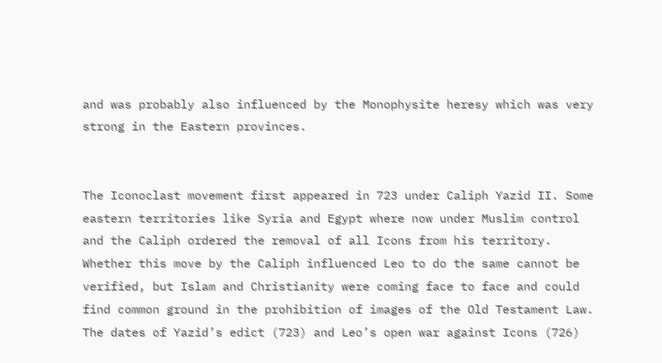and was probably also influenced by the Monophysite heresy which was very strong in the Eastern provinces.


The Iconoclast movement first appeared in 723 under Caliph Yazid II. Some eastern territories like Syria and Egypt where now under Muslim control and the Caliph ordered the removal of all Icons from his territory. Whether this move by the Caliph influenced Leo to do the same cannot be verified, but Islam and Christianity were coming face to face and could find common ground in the prohibition of images of the Old Testament Law. The dates of Yazid’s edict (723) and Leo’s open war against Icons (726)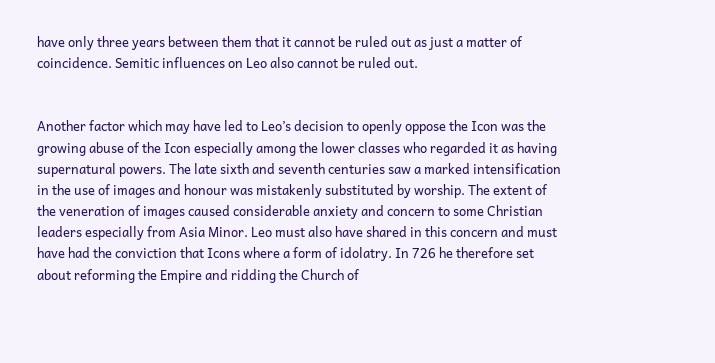have only three years between them that it cannot be ruled out as just a matter of coincidence. Semitic influences on Leo also cannot be ruled out.


Another factor which may have led to Leo’s decision to openly oppose the Icon was the growing abuse of the Icon especially among the lower classes who regarded it as having supernatural powers. The late sixth and seventh centuries saw a marked intensification in the use of images and honour was mistakenly substituted by worship. The extent of the veneration of images caused considerable anxiety and concern to some Christian leaders especially from Asia Minor. Leo must also have shared in this concern and must have had the conviction that Icons where a form of idolatry. In 726 he therefore set about reforming the Empire and ridding the Church of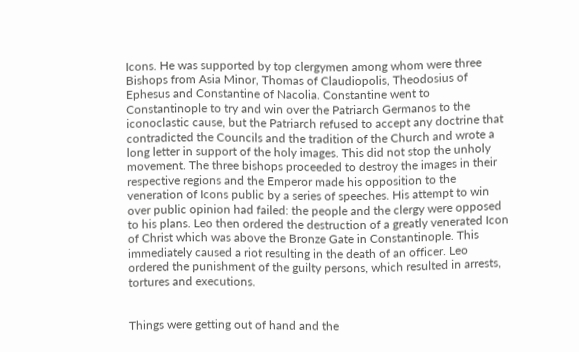Icons. He was supported by top clergymen among whom were three Bishops from Asia Minor, Thomas of Claudiopolis, Theodosius of Ephesus and Constantine of Nacolia. Constantine went to Constantinople to try and win over the Patriarch Germanos to the iconoclastic cause, but the Patriarch refused to accept any doctrine that contradicted the Councils and the tradition of the Church and wrote a long letter in support of the holy images. This did not stop the unholy movement. The three bishops proceeded to destroy the images in their respective regions and the Emperor made his opposition to the veneration of Icons public by a series of speeches. His attempt to win over public opinion had failed: the people and the clergy were opposed to his plans. Leo then ordered the destruction of a greatly venerated Icon of Christ which was above the Bronze Gate in Constantinople. This immediately caused a riot resulting in the death of an officer. Leo ordered the punishment of the guilty persons, which resulted in arrests, tortures and executions.


Things were getting out of hand and the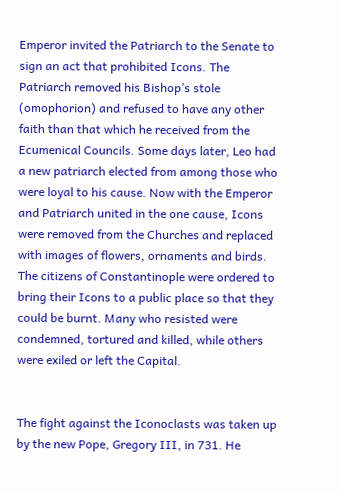Emperor invited the Patriarch to the Senate to sign an act that prohibited Icons. The Patriarch removed his Bishop’s stole (omophorion) and refused to have any other faith than that which he received from the Ecumenical Councils. Some days later, Leo had a new patriarch elected from among those who were loyal to his cause. Now with the Emperor and Patriarch united in the one cause, Icons were removed from the Churches and replaced with images of flowers, ornaments and birds. The citizens of Constantinople were ordered to bring their Icons to a public place so that they could be burnt. Many who resisted were condemned, tortured and killed, while others were exiled or left the Capital.


The fight against the Iconoclasts was taken up by the new Pope, Gregory III, in 731. He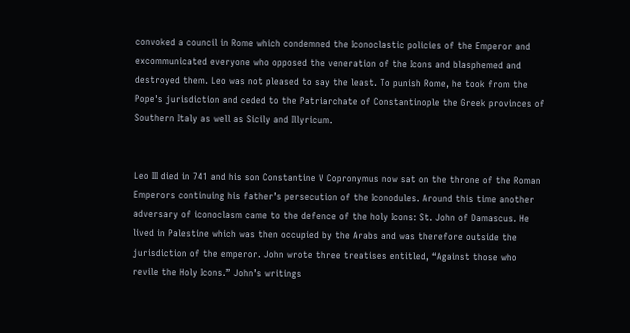convoked a council in Rome which condemned the Iconoclastic policies of the Emperor and excommunicated everyone who opposed the veneration of the Icons and blasphemed and destroyed them. Leo was not pleased to say the least. To punish Rome, he took from the Pope's jurisdiction and ceded to the Patriarchate of Constantinople the Greek provinces of Southern Italy as well as Sicily and Illyricum.


Leo III died in 741 and his son Constantine V Copronymus now sat on the throne of the Roman Emperors continuing his father’s persecution of the Iconodules. Around this time another adversary of iconoclasm came to the defence of the holy Icons: St. John of Damascus. He lived in Palestine which was then occupied by the Arabs and was therefore outside the jurisdiction of the emperor. John wrote three treatises entitled, “Against those who revile the Holy Icons.” John’s writings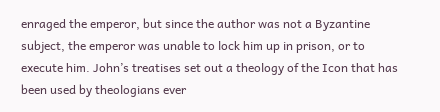enraged the emperor, but since the author was not a Byzantine subject, the emperor was unable to lock him up in prison, or to execute him. John’s treatises set out a theology of the Icon that has been used by theologians ever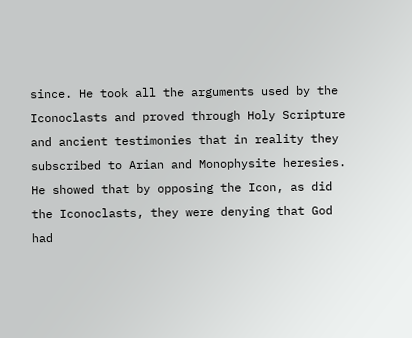since. He took all the arguments used by the Iconoclasts and proved through Holy Scripture and ancient testimonies that in reality they subscribed to Arian and Monophysite heresies. He showed that by opposing the Icon, as did the Iconoclasts, they were denying that God had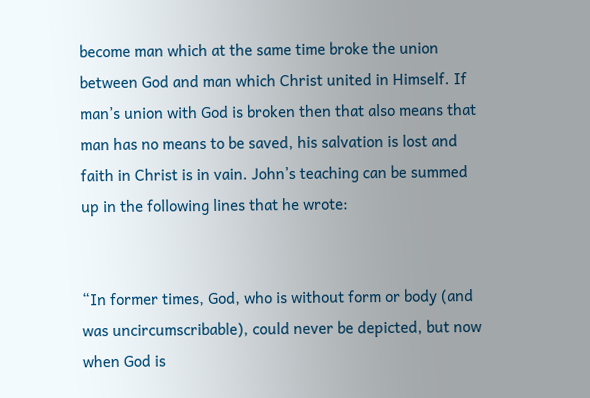become man which at the same time broke the union between God and man which Christ united in Himself. If man’s union with God is broken then that also means that man has no means to be saved, his salvation is lost and faith in Christ is in vain. John’s teaching can be summed up in the following lines that he wrote:


“In former times, God, who is without form or body (and was uncircumscribable), could never be depicted, but now when God is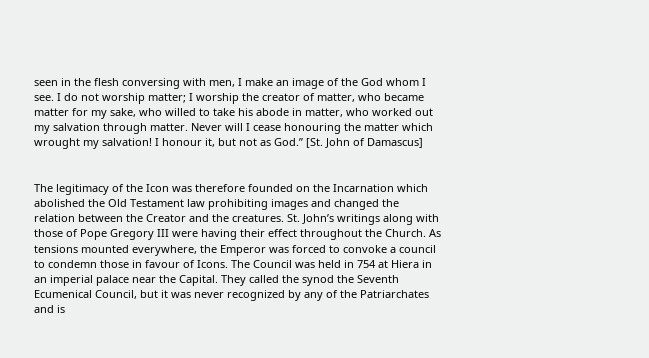seen in the flesh conversing with men, I make an image of the God whom I see. I do not worship matter; I worship the creator of matter, who became matter for my sake, who willed to take his abode in matter, who worked out my salvation through matter. Never will I cease honouring the matter which wrought my salvation! I honour it, but not as God.” [St. John of Damascus]


The legitimacy of the Icon was therefore founded on the Incarnation which abolished the Old Testament law prohibiting images and changed the relation between the Creator and the creatures. St. John’s writings along with those of Pope Gregory III were having their effect throughout the Church. As tensions mounted everywhere, the Emperor was forced to convoke a council to condemn those in favour of Icons. The Council was held in 754 at Hiera in an imperial palace near the Capital. They called the synod the Seventh Ecumenical Council, but it was never recognized by any of the Patriarchates and is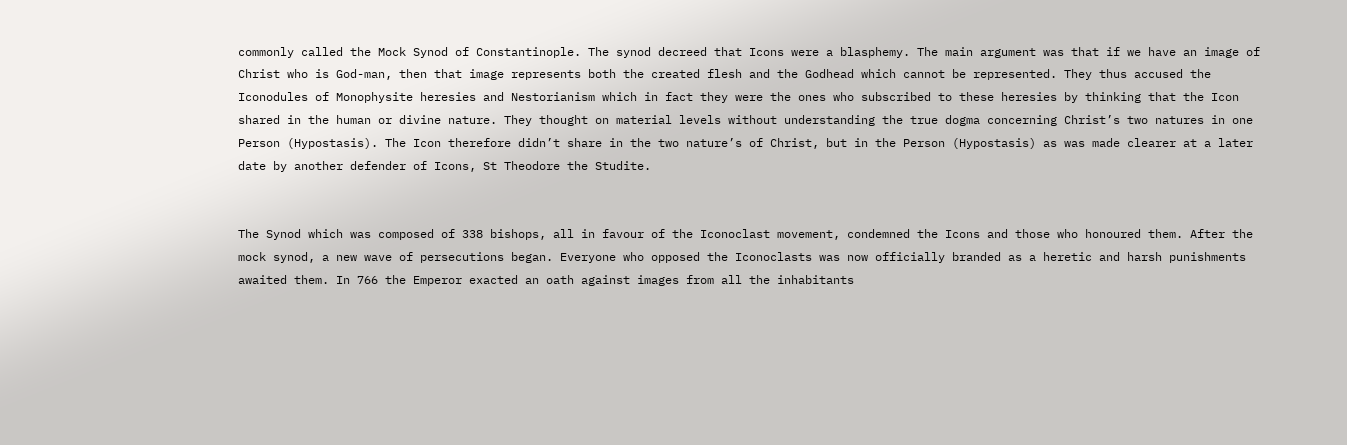commonly called the Mock Synod of Constantinople. The synod decreed that Icons were a blasphemy. The main argument was that if we have an image of Christ who is God-man, then that image represents both the created flesh and the Godhead which cannot be represented. They thus accused the Iconodules of Monophysite heresies and Nestorianism which in fact they were the ones who subscribed to these heresies by thinking that the Icon shared in the human or divine nature. They thought on material levels without understanding the true dogma concerning Christ’s two natures in one Person (Hypostasis). The Icon therefore didn’t share in the two nature’s of Christ, but in the Person (Hypostasis) as was made clearer at a later date by another defender of Icons, St Theodore the Studite.


The Synod which was composed of 338 bishops, all in favour of the Iconoclast movement, condemned the Icons and those who honoured them. After the mock synod, a new wave of persecutions began. Everyone who opposed the Iconoclasts was now officially branded as a heretic and harsh punishments awaited them. In 766 the Emperor exacted an oath against images from all the inhabitants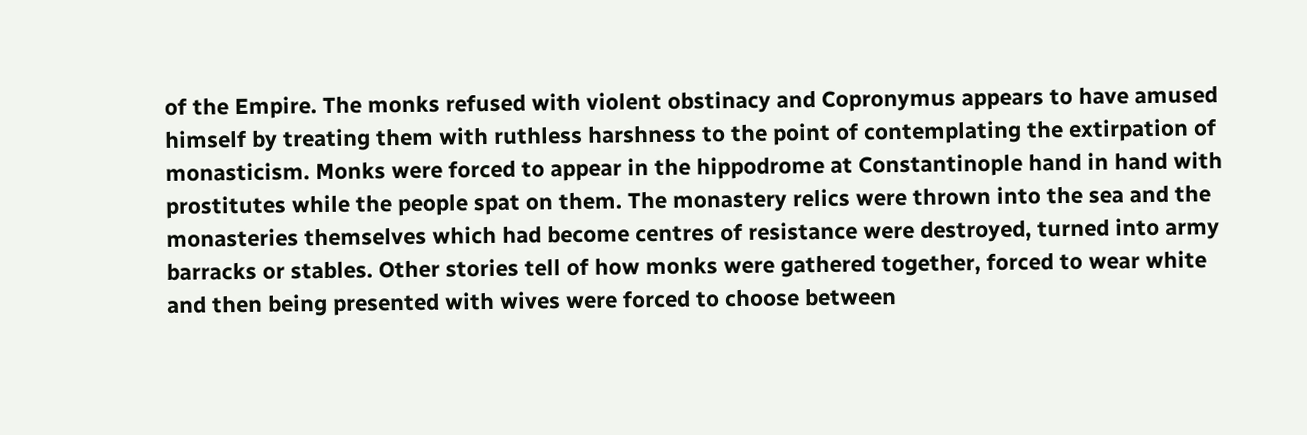of the Empire. The monks refused with violent obstinacy and Copronymus appears to have amused himself by treating them with ruthless harshness to the point of contemplating the extirpation of monasticism. Monks were forced to appear in the hippodrome at Constantinople hand in hand with prostitutes while the people spat on them. The monastery relics were thrown into the sea and the monasteries themselves which had become centres of resistance were destroyed, turned into army barracks or stables. Other stories tell of how monks were gathered together, forced to wear white and then being presented with wives were forced to choose between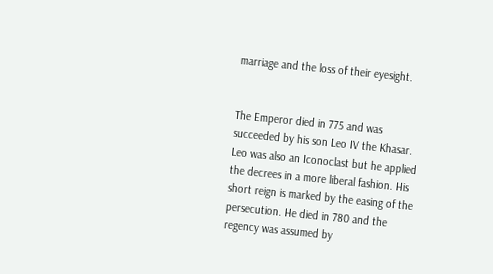marriage and the loss of their eyesight.


The Emperor died in 775 and was succeeded by his son Leo IV the Khasar. Leo was also an Iconoclast but he applied the decrees in a more liberal fashion. His short reign is marked by the easing of the persecution. He died in 780 and the regency was assumed by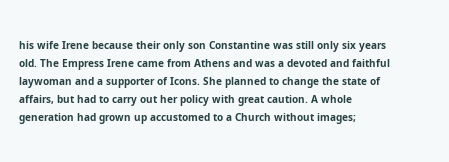his wife Irene because their only son Constantine was still only six years old. The Empress Irene came from Athens and was a devoted and faithful laywoman and a supporter of Icons. She planned to change the state of affairs, but had to carry out her policy with great caution. A whole generation had grown up accustomed to a Church without images;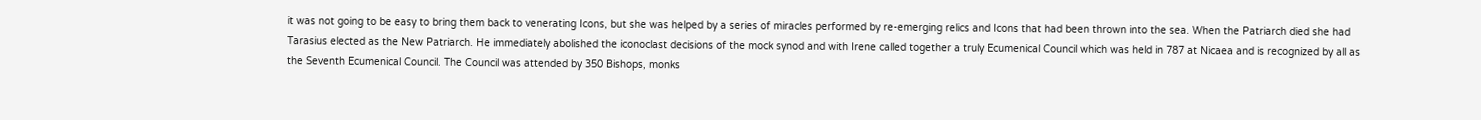it was not going to be easy to bring them back to venerating Icons, but she was helped by a series of miracles performed by re-emerging relics and Icons that had been thrown into the sea. When the Patriarch died she had Tarasius elected as the New Patriarch. He immediately abolished the iconoclast decisions of the mock synod and with Irene called together a truly Ecumenical Council which was held in 787 at Nicaea and is recognized by all as the Seventh Ecumenical Council. The Council was attended by 350 Bishops, monks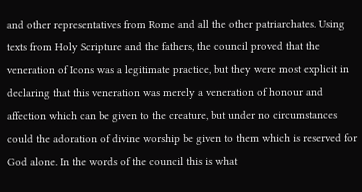and other representatives from Rome and all the other patriarchates. Using texts from Holy Scripture and the fathers, the council proved that the veneration of Icons was a legitimate practice, but they were most explicit in declaring that this veneration was merely a veneration of honour and affection which can be given to the creature, but under no circumstances could the adoration of divine worship be given to them which is reserved for God alone. In the words of the council this is what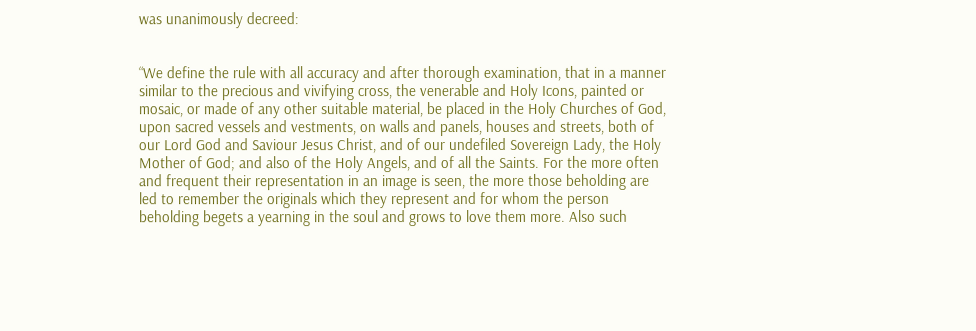was unanimously decreed:


“We define the rule with all accuracy and after thorough examination, that in a manner similar to the precious and vivifying cross, the venerable and Holy Icons, painted or mosaic, or made of any other suitable material, be placed in the Holy Churches of God, upon sacred vessels and vestments, on walls and panels, houses and streets, both of our Lord God and Saviour Jesus Christ, and of our undefiled Sovereign Lady, the Holy Mother of God; and also of the Holy Angels, and of all the Saints. For the more often and frequent their representation in an image is seen, the more those beholding are led to remember the originals which they represent and for whom the person beholding begets a yearning in the soul and grows to love them more. Also such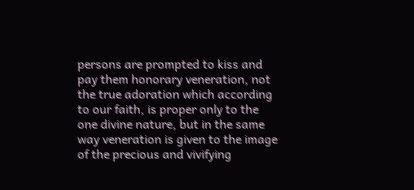persons are prompted to kiss and pay them honorary veneration, not the true adoration which according to our faith, is proper only to the one divine nature, but in the same way veneration is given to the image of the precious and vivifying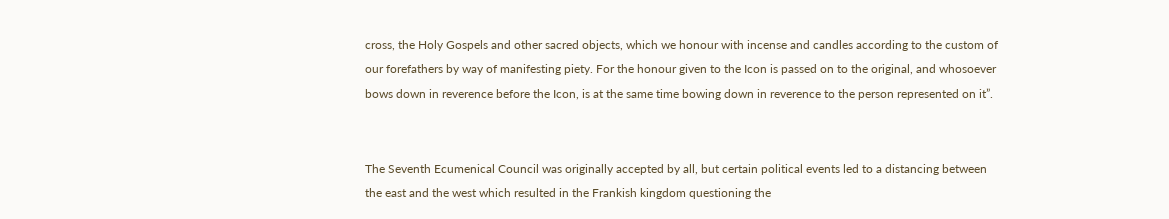cross, the Holy Gospels and other sacred objects, which we honour with incense and candles according to the custom of our forefathers by way of manifesting piety. For the honour given to the Icon is passed on to the original, and whosoever bows down in reverence before the Icon, is at the same time bowing down in reverence to the person represented on it”.


The Seventh Ecumenical Council was originally accepted by all, but certain political events led to a distancing between the east and the west which resulted in the Frankish kingdom questioning the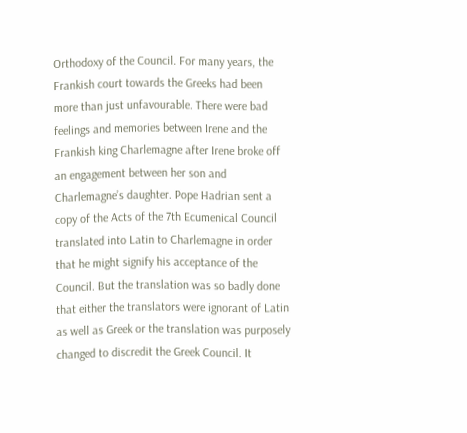Orthodoxy of the Council. For many years, the Frankish court towards the Greeks had been more than just unfavourable. There were bad feelings and memories between Irene and the Frankish king Charlemagne after Irene broke off an engagement between her son and Charlemagne’s daughter. Pope Hadrian sent a copy of the Acts of the 7th Ecumenical Council translated into Latin to Charlemagne in order that he might signify his acceptance of the Council. But the translation was so badly done that either the translators were ignorant of Latin as well as Greek or the translation was purposely changed to discredit the Greek Council. It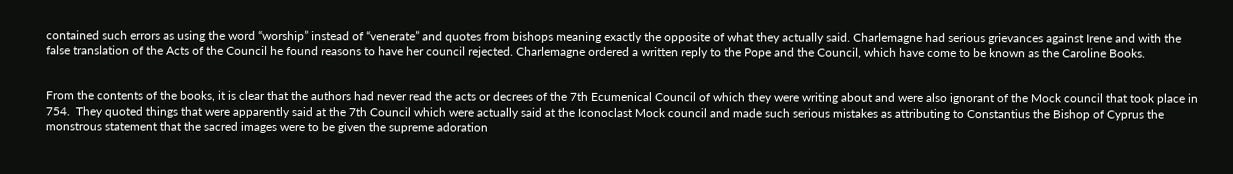contained such errors as using the word “worship” instead of “venerate” and quotes from bishops meaning exactly the opposite of what they actually said. Charlemagne had serious grievances against Irene and with the false translation of the Acts of the Council he found reasons to have her council rejected. Charlemagne ordered a written reply to the Pope and the Council, which have come to be known as the Caroline Books.


From the contents of the books, it is clear that the authors had never read the acts or decrees of the 7th Ecumenical Council of which they were writing about and were also ignorant of the Mock council that took place in 754.  They quoted things that were apparently said at the 7th Council which were actually said at the Iconoclast Mock council and made such serious mistakes as attributing to Constantius the Bishop of Cyprus the monstrous statement that the sacred images were to be given the supreme adoration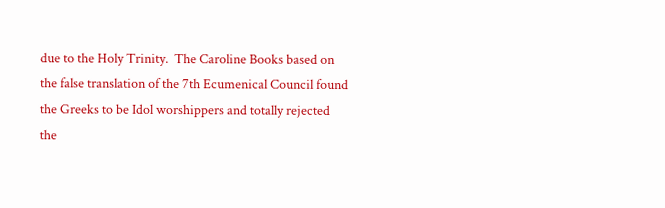due to the Holy Trinity.  The Caroline Books based on the false translation of the 7th Ecumenical Council found the Greeks to be Idol worshippers and totally rejected the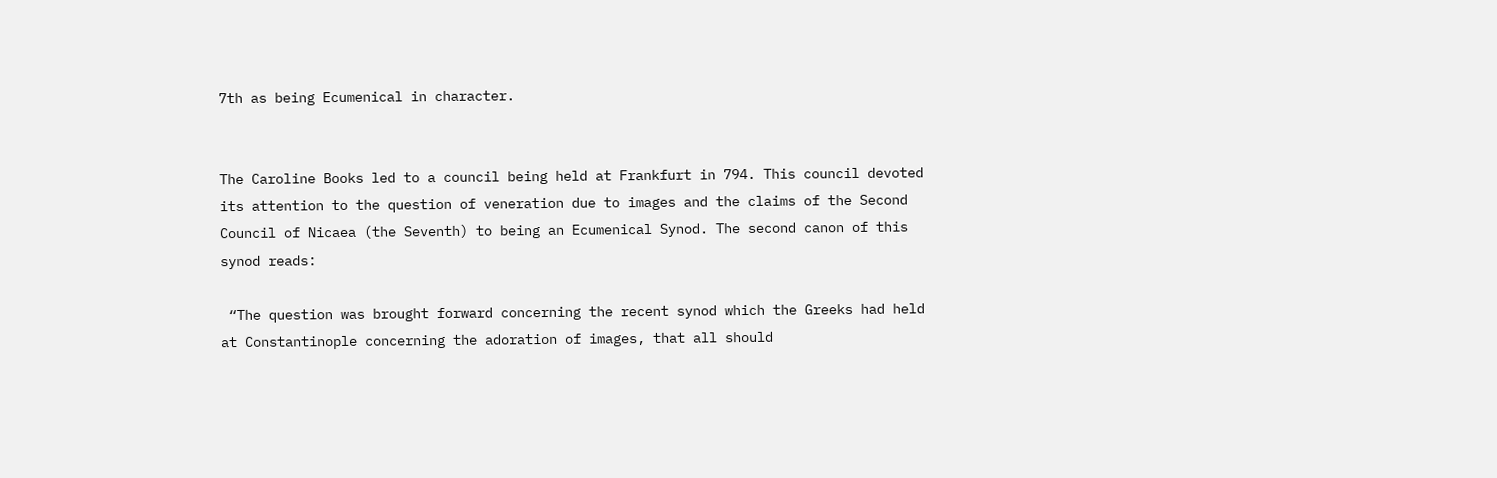7th as being Ecumenical in character.


The Caroline Books led to a council being held at Frankfurt in 794. This council devoted its attention to the question of veneration due to images and the claims of the Second Council of Nicaea (the Seventh) to being an Ecumenical Synod. The second canon of this synod reads:

 “The question was brought forward concerning the recent synod which the Greeks had held at Constantinople concerning the adoration of images, that all should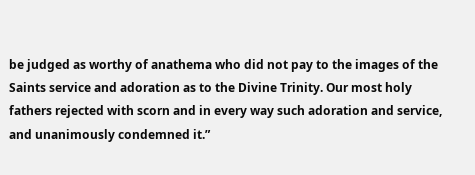be judged as worthy of anathema who did not pay to the images of the Saints service and adoration as to the Divine Trinity. Our most holy fathers rejected with scorn and in every way such adoration and service, and unanimously condemned it.”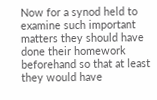Now for a synod held to examine such important matters they should have done their homework beforehand so that at least they would have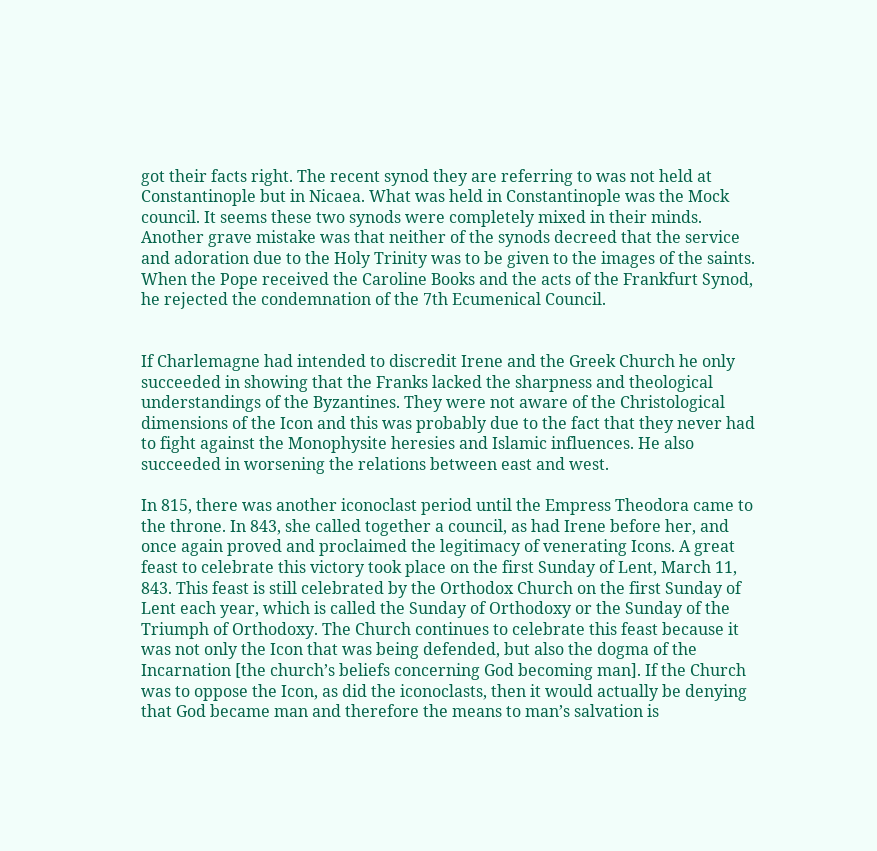got their facts right. The recent synod they are referring to was not held at Constantinople but in Nicaea. What was held in Constantinople was the Mock council. It seems these two synods were completely mixed in their minds. Another grave mistake was that neither of the synods decreed that the service and adoration due to the Holy Trinity was to be given to the images of the saints. When the Pope received the Caroline Books and the acts of the Frankfurt Synod, he rejected the condemnation of the 7th Ecumenical Council.


If Charlemagne had intended to discredit Irene and the Greek Church he only succeeded in showing that the Franks lacked the sharpness and theological understandings of the Byzantines. They were not aware of the Christological dimensions of the Icon and this was probably due to the fact that they never had to fight against the Monophysite heresies and Islamic influences. He also succeeded in worsening the relations between east and west.

In 815, there was another iconoclast period until the Empress Theodora came to the throne. In 843, she called together a council, as had Irene before her, and once again proved and proclaimed the legitimacy of venerating Icons. A great feast to celebrate this victory took place on the first Sunday of Lent, March 11, 843. This feast is still celebrated by the Orthodox Church on the first Sunday of Lent each year, which is called the Sunday of Orthodoxy or the Sunday of the Triumph of Orthodoxy. The Church continues to celebrate this feast because it was not only the Icon that was being defended, but also the dogma of the Incarnation [the church’s beliefs concerning God becoming man]. If the Church was to oppose the Icon, as did the iconoclasts, then it would actually be denying that God became man and therefore the means to man’s salvation is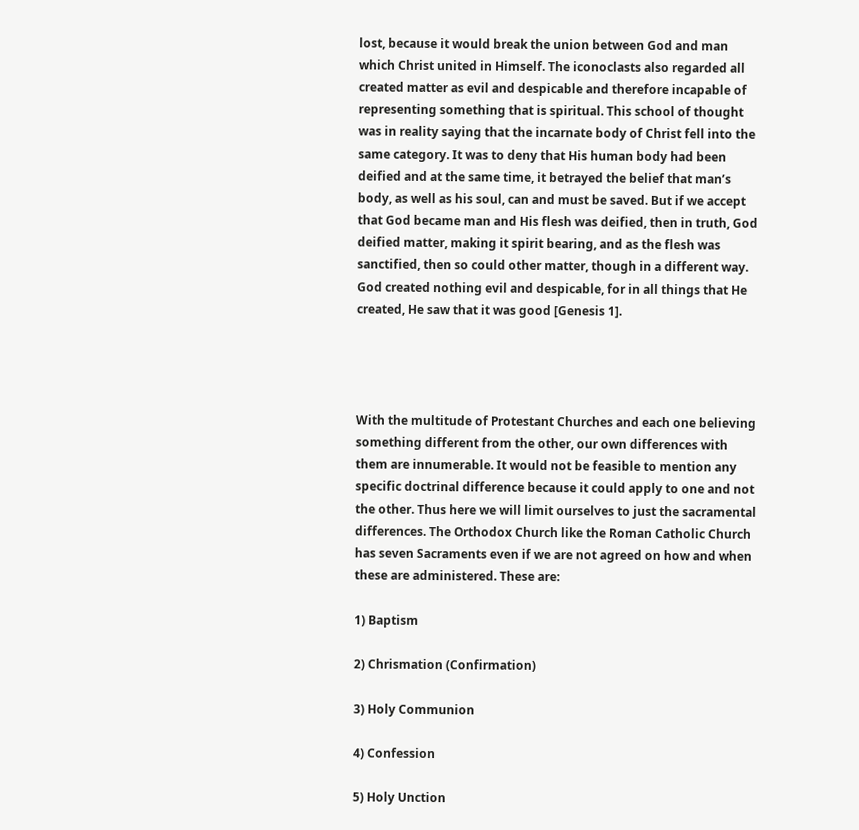lost, because it would break the union between God and man which Christ united in Himself. The iconoclasts also regarded all created matter as evil and despicable and therefore incapable of representing something that is spiritual. This school of thought was in reality saying that the incarnate body of Christ fell into the same category. It was to deny that His human body had been deified and at the same time, it betrayed the belief that man’s body, as well as his soul, can and must be saved. But if we accept that God became man and His flesh was deified, then in truth, God deified matter, making it spirit bearing, and as the flesh was sanctified, then so could other matter, though in a different way. God created nothing evil and despicable, for in all things that He created, He saw that it was good [Genesis 1].




With the multitude of Protestant Churches and each one believing something different from the other, our own differences with them are innumerable. It would not be feasible to mention any specific doctrinal difference because it could apply to one and not the other. Thus here we will limit ourselves to just the sacramental differences. The Orthodox Church like the Roman Catholic Church has seven Sacraments even if we are not agreed on how and when these are administered. These are:

1) Baptism

2) Chrismation (Confirmation)

3) Holy Communion

4) Confession

5) Holy Unction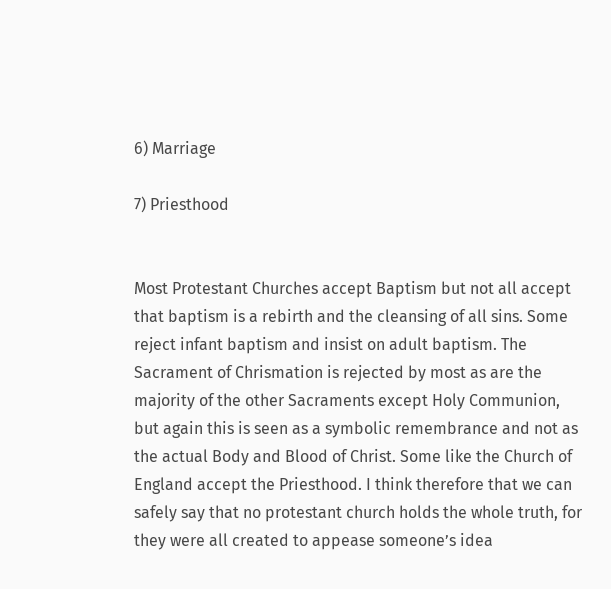6) Marriage

7) Priesthood


Most Protestant Churches accept Baptism but not all accept that baptism is a rebirth and the cleansing of all sins. Some reject infant baptism and insist on adult baptism. The Sacrament of Chrismation is rejected by most as are the majority of the other Sacraments except Holy Communion, but again this is seen as a symbolic remembrance and not as the actual Body and Blood of Christ. Some like the Church of England accept the Priesthood. I think therefore that we can safely say that no protestant church holds the whole truth, for they were all created to appease someone’s idea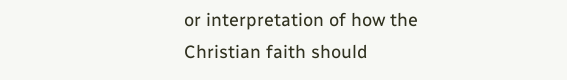or interpretation of how the Christian faith should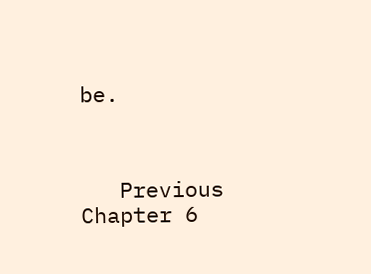be.



   Previous                           Chapter 6